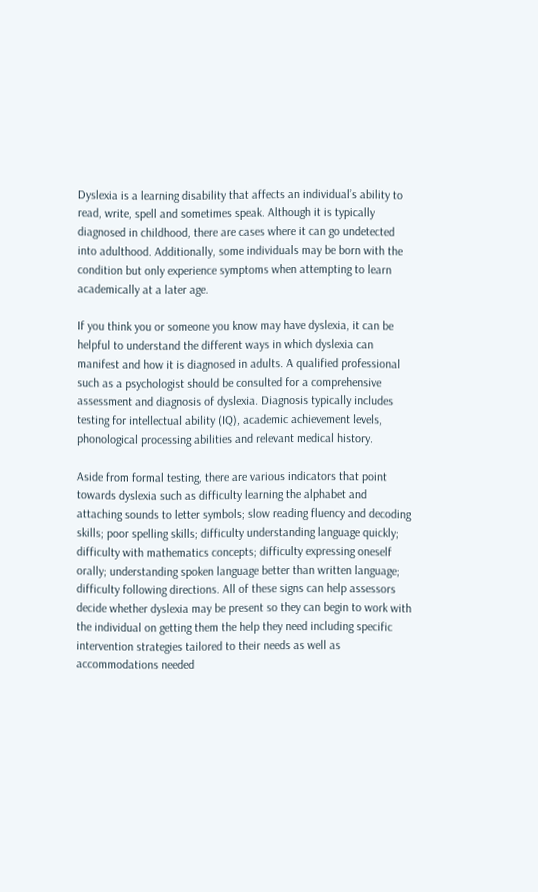Dyslexia is a learning disability that affects an individual’s ability to read, write, spell and sometimes speak. Although it is typically diagnosed in childhood, there are cases where it can go undetected into adulthood. Additionally, some individuals may be born with the condition but only experience symptoms when attempting to learn academically at a later age.

If you think you or someone you know may have dyslexia, it can be helpful to understand the different ways in which dyslexia can manifest and how it is diagnosed in adults. A qualified professional such as a psychologist should be consulted for a comprehensive assessment and diagnosis of dyslexia. Diagnosis typically includes testing for intellectual ability (IQ), academic achievement levels, phonological processing abilities and relevant medical history.

Aside from formal testing, there are various indicators that point towards dyslexia such as difficulty learning the alphabet and attaching sounds to letter symbols; slow reading fluency and decoding skills; poor spelling skills; difficulty understanding language quickly; difficulty with mathematics concepts; difficulty expressing oneself orally; understanding spoken language better than written language; difficulty following directions. All of these signs can help assessors decide whether dyslexia may be present so they can begin to work with the individual on getting them the help they need including specific intervention strategies tailored to their needs as well as accommodations needed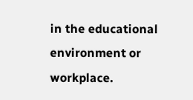in the educational environment or workplace.